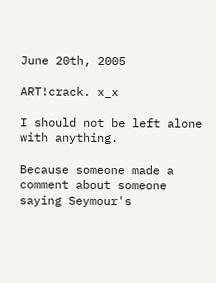June 20th, 2005

ART!crack. x_x

I should not be left alone with anything.

Because someone made a comment about someone saying Seymour's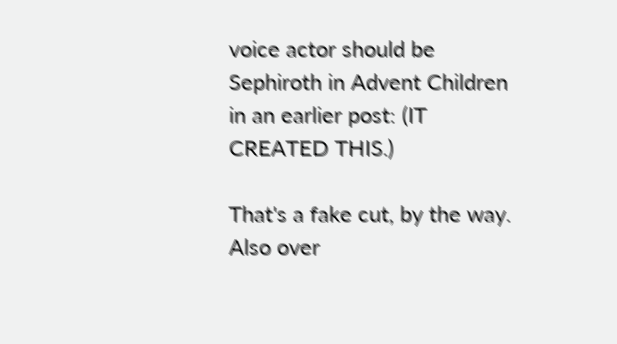voice actor should be Sephiroth in Advent Children in an earlier post: (IT CREATED THIS.)

That's a fake cut, by the way. Also over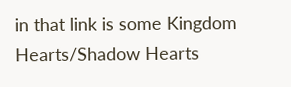in that link is some Kingdom Hearts/Shadow Hearts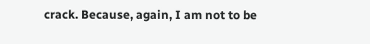crack. Because, again, I am not to be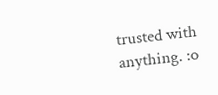trusted with anything. :o